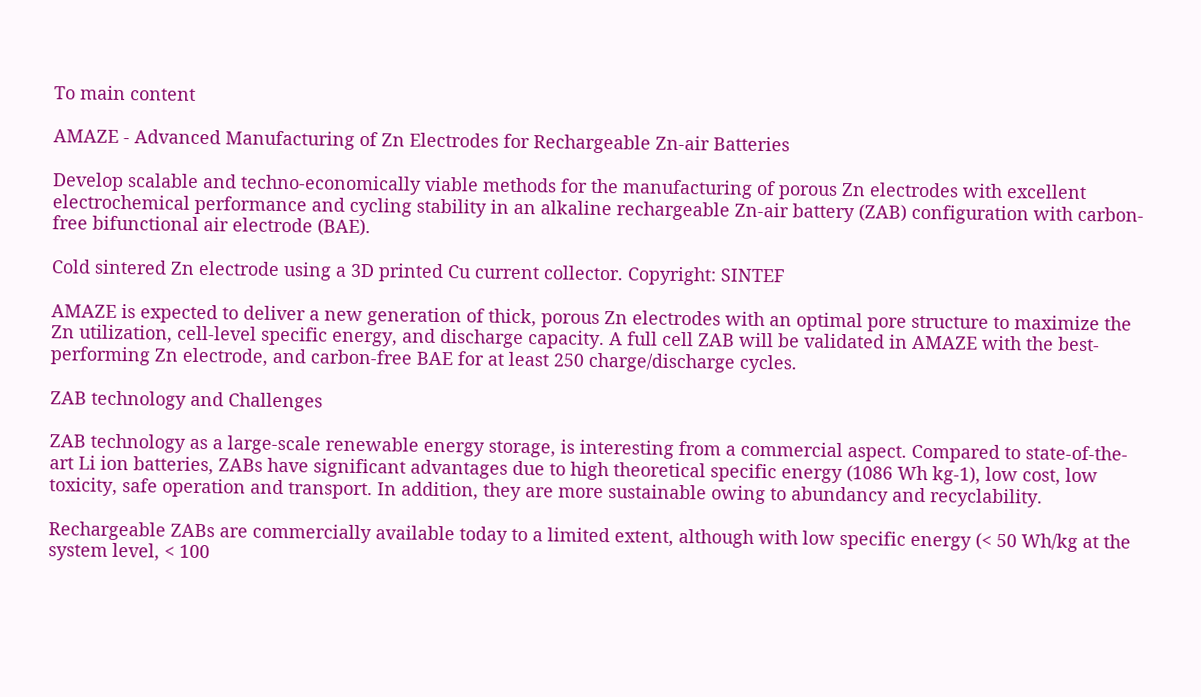To main content

AMAZE - Advanced Manufacturing of Zn Electrodes for Rechargeable Zn-air Batteries

Develop scalable and techno-economically viable methods for the manufacturing of porous Zn electrodes with excellent electrochemical performance and cycling stability in an alkaline rechargeable Zn-air battery (ZAB) configuration with carbon-free bifunctional air electrode (BAE).

Cold sintered Zn electrode using a 3D printed Cu current collector. Copyright: SINTEF

AMAZE is expected to deliver a new generation of thick, porous Zn electrodes with an optimal pore structure to maximize the Zn utilization, cell-level specific energy, and discharge capacity. A full cell ZAB will be validated in AMAZE with the best-performing Zn electrode, and carbon-free BAE for at least 250 charge/discharge cycles.

ZAB technology and Challenges

ZAB technology as a large-scale renewable energy storage, is interesting from a commercial aspect. Compared to state-of-the-art Li ion batteries, ZABs have significant advantages due to high theoretical specific energy (1086 Wh kg-1), low cost, low toxicity, safe operation and transport. In addition, they are more sustainable owing to abundancy and recyclability.

Rechargeable ZABs are commercially available today to a limited extent, although with low specific energy (< 50 Wh/kg at the system level, < 100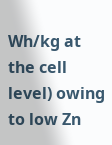Wh/kg at the cell level) owing to low Zn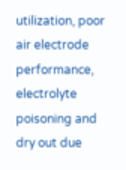utilization, poor air electrode performance, electrolyte poisoning and dry out due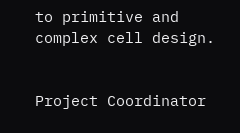to primitive and complex cell design.


Project Coordinator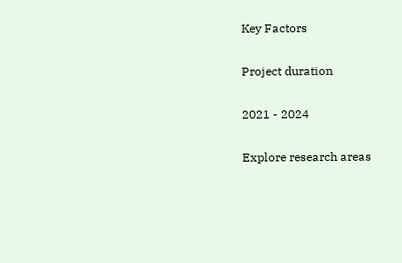Key Factors

Project duration

2021 - 2024

Explore research areas